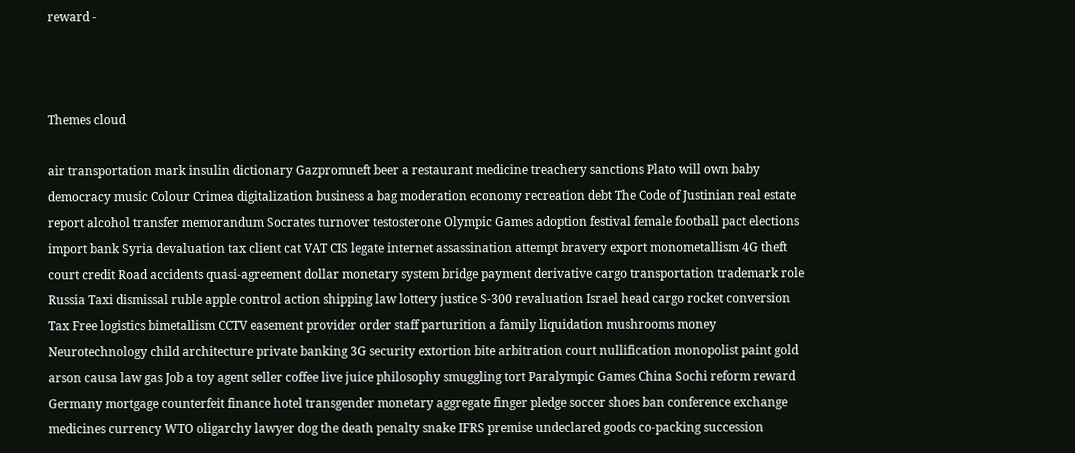reward -



Themes cloud

air transportation mark insulin dictionary Gazpromneft beer a restaurant medicine treachery sanctions Plato will own baby democracy music Colour Crimea digitalization business a bag moderation economy recreation debt The Code of Justinian real estate report alcohol transfer memorandum Socrates turnover testosterone Olympic Games adoption festival female football pact elections import bank Syria devaluation tax client cat VAT CIS legate internet assassination attempt bravery export monometallism 4G theft court credit Road accidents quasi-agreement dollar monetary system bridge payment derivative cargo transportation trademark role Russia Taxi dismissal ruble apple control action shipping law lottery justice S-300 revaluation Israel head cargo rocket conversion Tax Free logistics bimetallism CCTV easement provider order staff parturition a family liquidation mushrooms money Neurotechnology child architecture private banking 3G security extortion bite arbitration court nullification monopolist paint gold arson causa law gas Job a toy agent seller coffee live juice philosophy smuggling tort Paralympic Games China Sochi reform reward Germany mortgage counterfeit finance hotel transgender monetary aggregate finger pledge soccer shoes ban conference exchange medicines currency WTO oligarchy lawyer dog the death penalty snake IFRS premise undeclared goods co-packing succession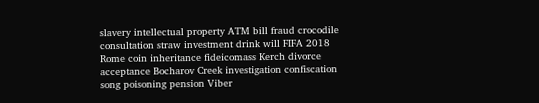slavery intellectual property ATM bill fraud crocodile consultation straw investment drink will FIFA 2018 Rome coin inheritance fideicomass Kerch divorce acceptance Bocharov Creek investigation confiscation song poisoning pension Viber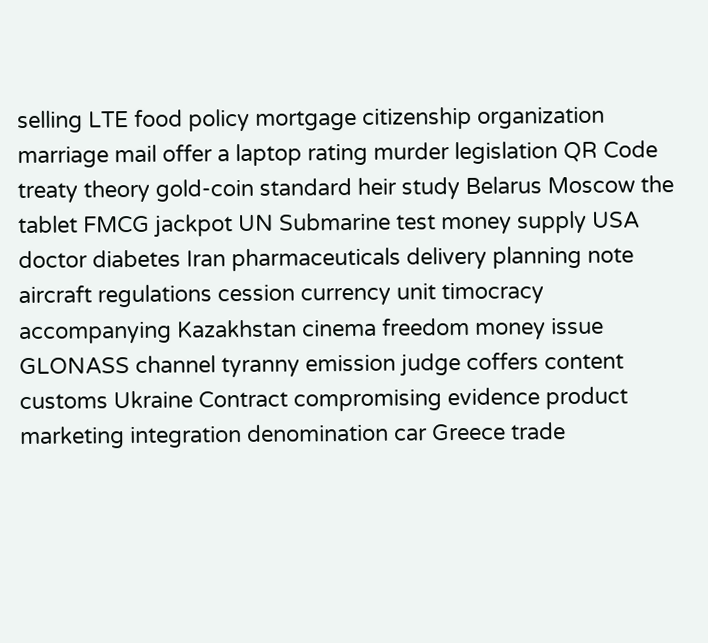selling LTE food policy mortgage citizenship organization marriage mail offer a laptop rating murder legislation QR Code treaty theory gold-coin standard heir study Belarus Moscow the tablet FMCG jackpot UN Submarine test money supply USA doctor diabetes Iran pharmaceuticals delivery planning note aircraft regulations cession currency unit timocracy accompanying Kazakhstan cinema freedom money issue GLONASS channel tyranny emission judge coffers content customs Ukraine Contract compromising evidence product marketing integration denomination car Greece trade